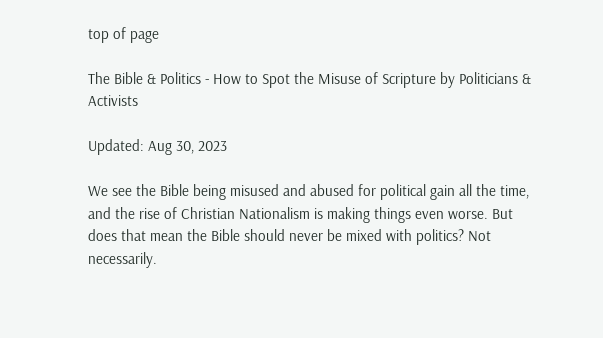top of page

The Bible & Politics - How to Spot the Misuse of Scripture by Politicians & Activists

Updated: Aug 30, 2023

We see the Bible being misused and abused for political gain all the time, and the rise of Christian Nationalism is making things even worse. But does that mean the Bible should never be mixed with politics? Not necessarily.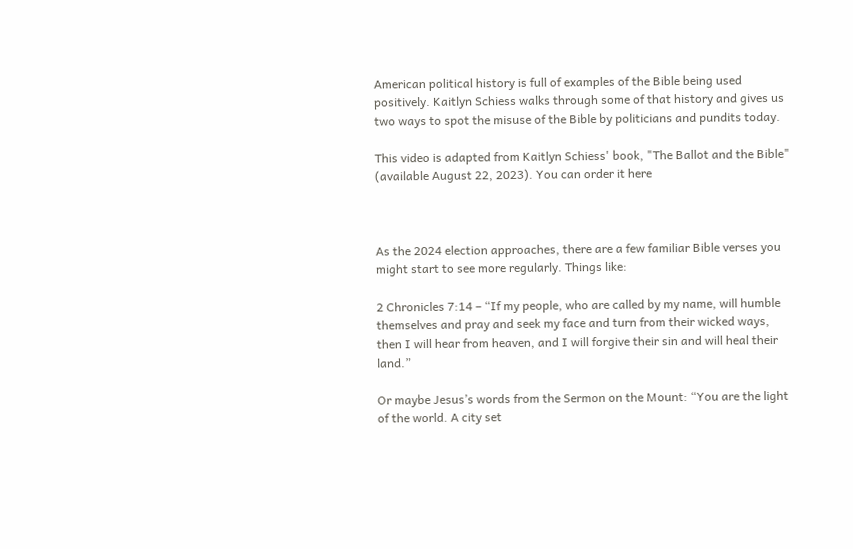American political history is full of examples of the Bible being used positively. Kaitlyn Schiess walks through some of that history and gives us two ways to spot the misuse of the Bible by politicians and pundits today.

This video is adapted from Kaitlyn Schiess' book, "The Ballot and the Bible" (available August 22, 2023). You can order it here



As the 2024 election approaches, there are a few familiar Bible verses you might start to see more regularly. Things like:

2 Chronicles 7:14 – “If my people, who are called by my name, will humble themselves and pray and seek my face and turn from their wicked ways, then I will hear from heaven, and I will forgive their sin and will heal their land.”

Or maybe Jesus’s words from the Sermon on the Mount: “You are the light of the world. A city set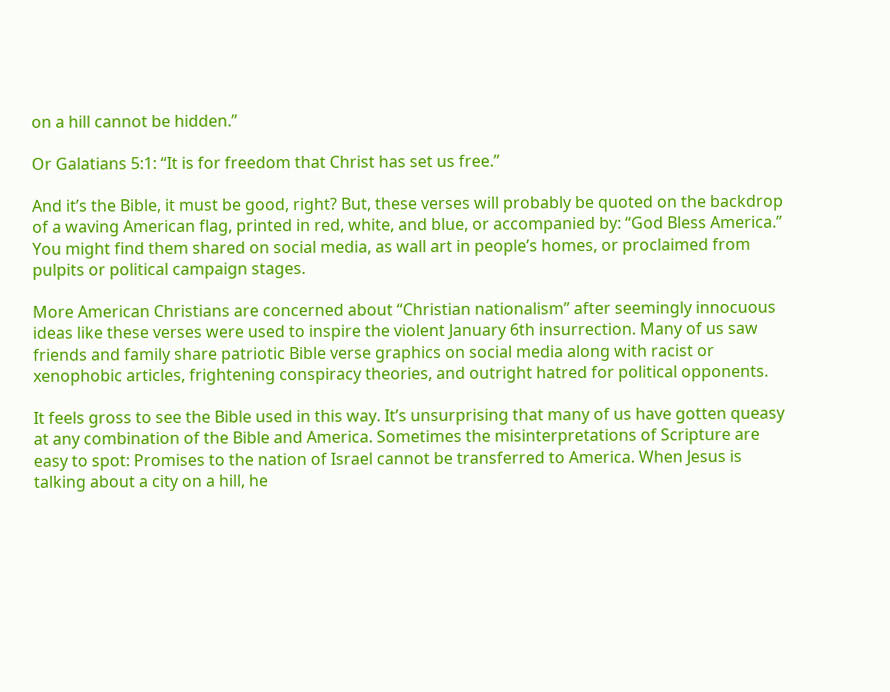on a hill cannot be hidden.”

Or Galatians 5:1: “It is for freedom that Christ has set us free.”

And it’s the Bible, it must be good, right? But, these verses will probably be quoted on the backdrop of a waving American flag, printed in red, white, and blue, or accompanied by: “God Bless America.” You might find them shared on social media, as wall art in people’s homes, or proclaimed from pulpits or political campaign stages.

More American Christians are concerned about “Christian nationalism” after seemingly innocuous ideas like these verses were used to inspire the violent January 6th insurrection. Many of us saw friends and family share patriotic Bible verse graphics on social media along with racist or xenophobic articles, frightening conspiracy theories, and outright hatred for political opponents.

It feels gross to see the Bible used in this way. It’s unsurprising that many of us have gotten queasy at any combination of the Bible and America. Sometimes the misinterpretations of Scripture are easy to spot: Promises to the nation of Israel cannot be transferred to America. When Jesus is talking about a city on a hill, he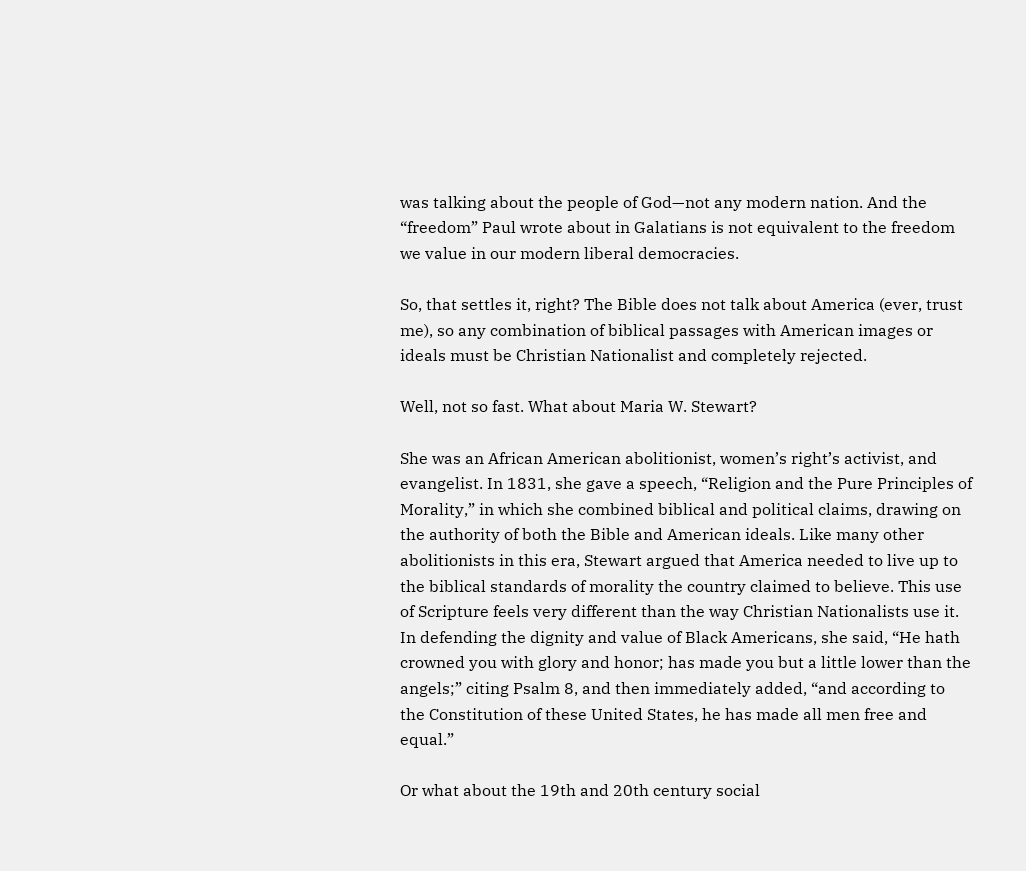was talking about the people of God—not any modern nation. And the “freedom” Paul wrote about in Galatians is not equivalent to the freedom we value in our modern liberal democracies.

So, that settles it, right? The Bible does not talk about America (ever, trust me), so any combination of biblical passages with American images or ideals must be Christian Nationalist and completely rejected.

Well, not so fast. What about Maria W. Stewart?

She was an African American abolitionist, women’s right’s activist, and evangelist. In 1831, she gave a speech, “Religion and the Pure Principles of Morality,” in which she combined biblical and political claims, drawing on the authority of both the Bible and American ideals. Like many other abolitionists in this era, Stewart argued that America needed to live up to the biblical standards of morality the country claimed to believe. This use of Scripture feels very different than the way Christian Nationalists use it. In defending the dignity and value of Black Americans, she said, “He hath crowned you with glory and honor; has made you but a little lower than the angels;” citing Psalm 8, and then immediately added, “and according to the Constitution of these United States, he has made all men free and equal.”

Or what about the 19th and 20th century social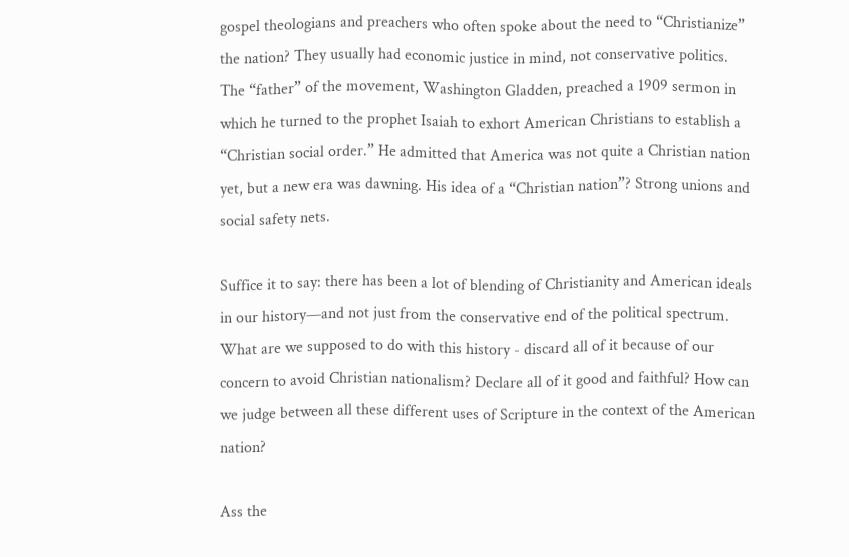gospel theologians and preachers who often spoke about the need to “Christianize” the nation? They usually had economic justice in mind, not conservative politics. The “father” of the movement, Washington Gladden, preached a 1909 sermon in which he turned to the prophet Isaiah to exhort American Christians to establish a “Christian social order.” He admitted that America was not quite a Christian nation yet, but a new era was dawning. His idea of a “Christian nation”? Strong unions and social safety nets.

Suffice it to say: there has been a lot of blending of Christianity and American ideals in our history—and not just from the conservative end of the political spectrum. What are we supposed to do with this history - discard all of it because of our concern to avoid Christian nationalism? Declare all of it good and faithful? How can we judge between all these different uses of Scripture in the context of the American nation?

Ass the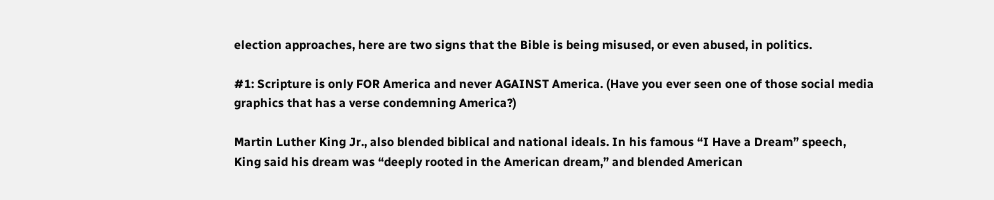election approaches, here are two signs that the Bible is being misused, or even abused, in politics.

#1: Scripture is only FOR America and never AGAINST America. (Have you ever seen one of those social media graphics that has a verse condemning America?)

Martin Luther King Jr., also blended biblical and national ideals. In his famous “I Have a Dream” speech, King said his dream was “deeply rooted in the American dream,” and blended American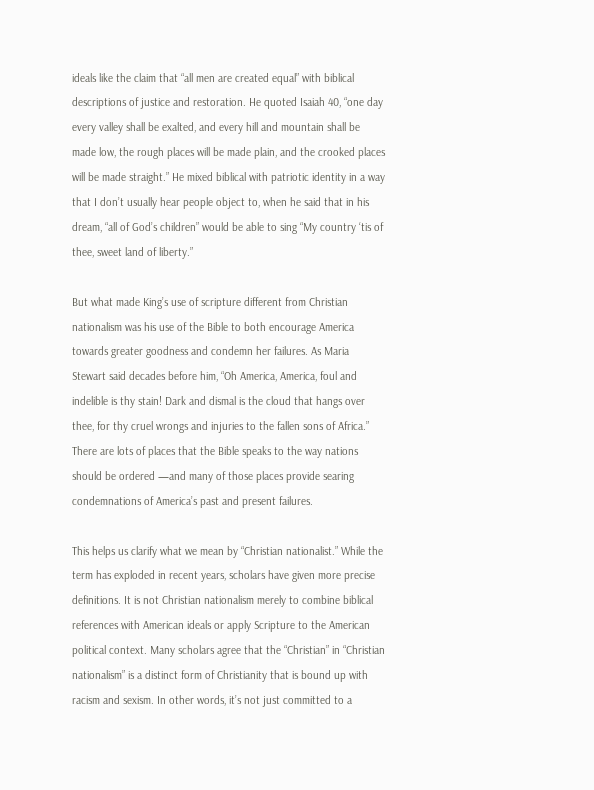ideals like the claim that “all men are created equal” with biblical descriptions of justice and restoration. He quoted Isaiah 40, “one day every valley shall be exalted, and every hill and mountain shall be made low, the rough places will be made plain, and the crooked places will be made straight.” He mixed biblical with patriotic identity in a way that I don’t usually hear people object to, when he said that in his dream, “all of God’s children” would be able to sing “My country ‘tis of thee, sweet land of liberty.”

But what made King’s use of scripture different from Christian nationalism was his use of the Bible to both encourage America towards greater goodness and condemn her failures. As Maria Stewart said decades before him, “Oh America, America, foul and indelible is thy stain! Dark and dismal is the cloud that hangs over thee, for thy cruel wrongs and injuries to the fallen sons of Africa.” There are lots of places that the Bible speaks to the way nations should be ordered —and many of those places provide searing condemnations of America’s past and present failures.

This helps us clarify what we mean by “Christian nationalist.” While the term has exploded in recent years, scholars have given more precise definitions. It is not Christian nationalism merely to combine biblical references with American ideals or apply Scripture to the American political context. Many scholars agree that the “Christian” in “Christian nationalism” is a distinct form of Christianity that is bound up with racism and sexism. In other words, it’s not just committed to a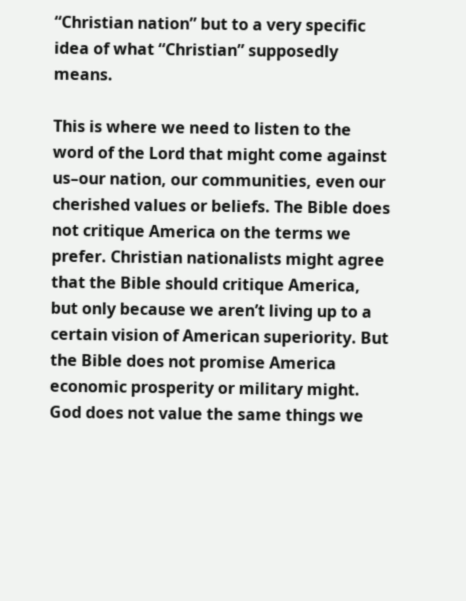“Christian nation” but to a very specific idea of what “Christian” supposedly means.

This is where we need to listen to the word of the Lord that might come against us–our nation, our communities, even our cherished values or beliefs. The Bible does not critique America on the terms we prefer. Christian nationalists might agree that the Bible should critique America, but only because we aren’t living up to a certain vision of American superiority. But the Bible does not promise America economic prosperity or military might. God does not value the same things we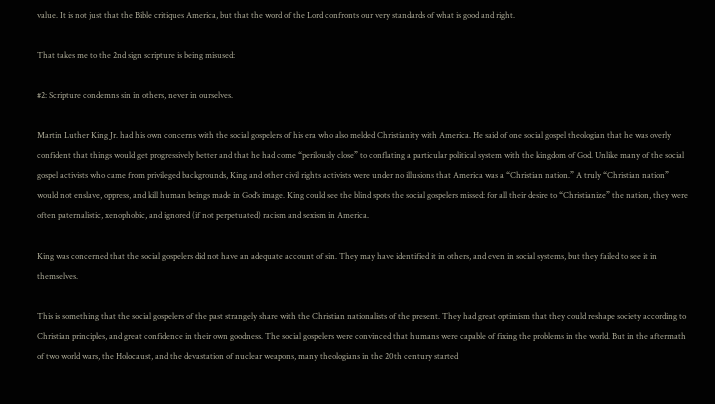value. It is not just that the Bible critiques America, but that the word of the Lord confronts our very standards of what is good and right.

That takes me to the 2nd sign scripture is being misused:

#2: Scripture condemns sin in others, never in ourselves.

Martin Luther King Jr. had his own concerns with the social gospelers of his era who also melded Christianity with America. He said of one social gospel theologian that he was overly confident that things would get progressively better and that he had come “perilously close” to conflating a particular political system with the kingdom of God. Unlike many of the social gospel activists who came from privileged backgrounds, King and other civil rights activists were under no illusions that America was a “Christian nation.” A truly “Christian nation” would not enslave, oppress, and kill human beings made in God’s image. King could see the blind spots the social gospelers missed: for all their desire to “Christianize” the nation, they were often paternalistic, xenophobic, and ignored (if not perpetuated) racism and sexism in America.

King was concerned that the social gospelers did not have an adequate account of sin. They may have identified it in others, and even in social systems, but they failed to see it in themselves.

This is something that the social gospelers of the past strangely share with the Christian nationalists of the present. They had great optimism that they could reshape society according to Christian principles, and great confidence in their own goodness. The social gospelers were convinced that humans were capable of fixing the problems in the world. But in the aftermath of two world wars, the Holocaust, and the devastation of nuclear weapons, many theologians in the 20th century started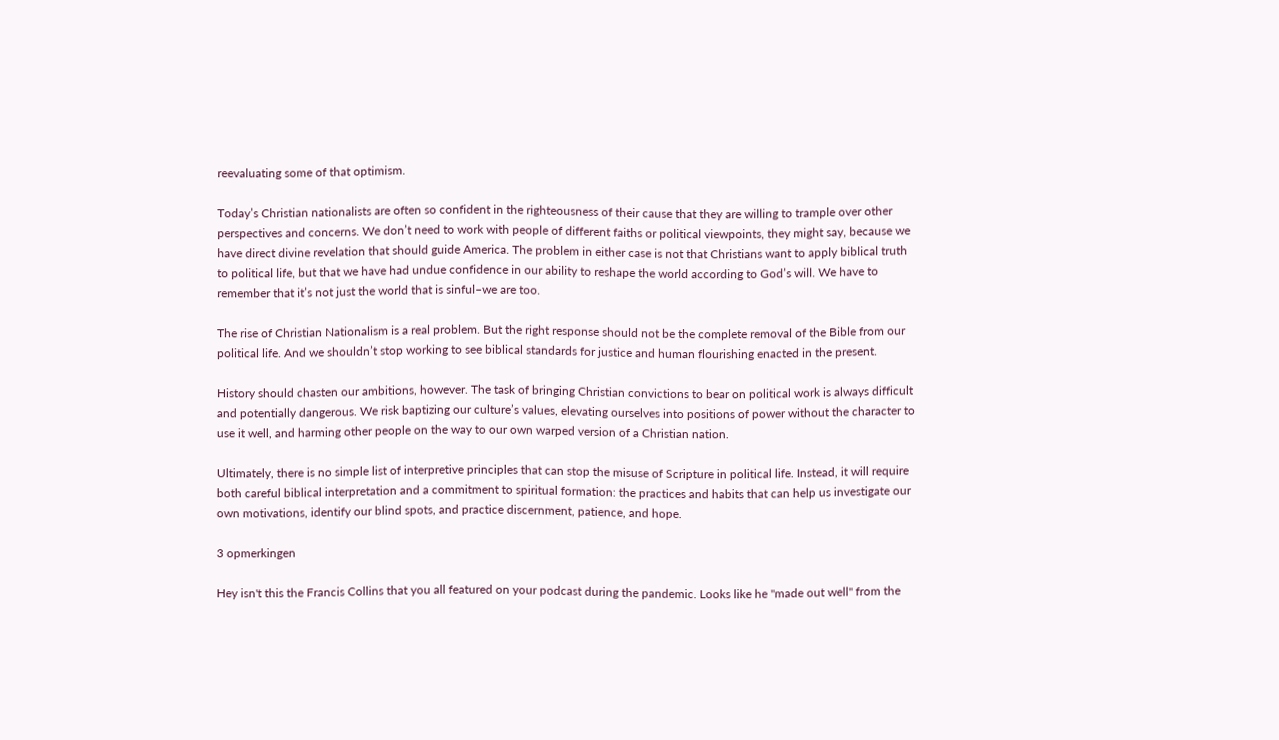reevaluating some of that optimism.

Today’s Christian nationalists are often so confident in the righteousness of their cause that they are willing to trample over other perspectives and concerns. We don’t need to work with people of different faiths or political viewpoints, they might say, because we have direct divine revelation that should guide America. The problem in either case is not that Christians want to apply biblical truth to political life, but that we have had undue confidence in our ability to reshape the world according to God’s will. We have to remember that it’s not just the world that is sinful–we are too.

The rise of Christian Nationalism is a real problem. But the right response should not be the complete removal of the Bible from our political life. And we shouldn’t stop working to see biblical standards for justice and human flourishing enacted in the present.

History should chasten our ambitions, however. The task of bringing Christian convictions to bear on political work is always difficult and potentially dangerous. We risk baptizing our culture’s values, elevating ourselves into positions of power without the character to use it well, and harming other people on the way to our own warped version of a Christian nation.

Ultimately, there is no simple list of interpretive principles that can stop the misuse of Scripture in political life. Instead, it will require both careful biblical interpretation and a commitment to spiritual formation: the practices and habits that can help us investigate our own motivations, identify our blind spots, and practice discernment, patience, and hope.

3 opmerkingen

Hey isn't this the Francis Collins that you all featured on your podcast during the pandemic. Looks like he "made out well" from the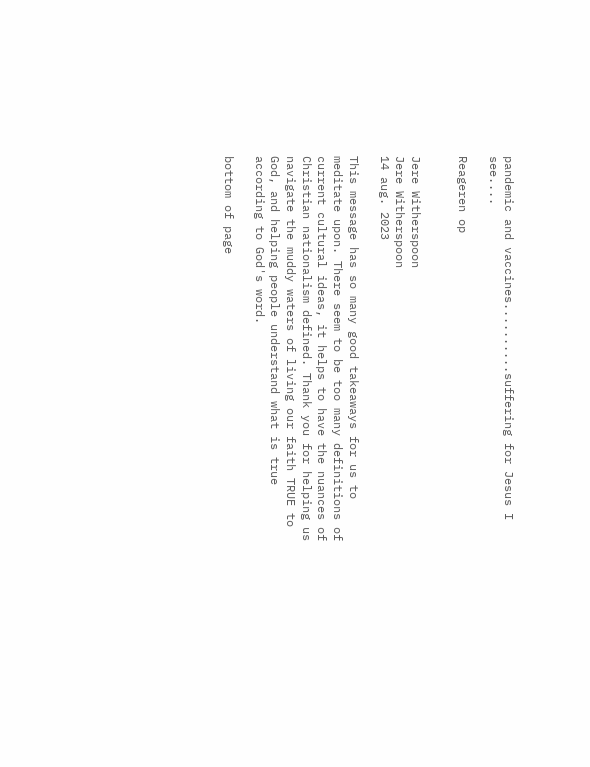pandemic and vaccines..........suffering for Jesus I see....

Reageren op


Jere Witherspoon
Jere Witherspoon
14 aug. 2023

This message has so many good takeaways for us to meditate upon. There seem to be too many definitions of current cultural ideas, it helps to have the nuances of Christian nationalism defined. Thank you for helping us navigate the muddy waters of living our faith TRUE to God, and helping people understand what is true according to God's word.

bottom of page